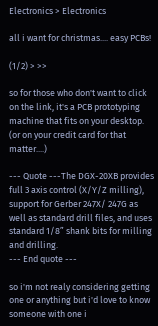Electronics > Electronics

all i want for christmas.... easy PCBs!

(1/2) > >>

so for those who don't want to click on the link, it's a PCB prototyping machine that fits on your desktop.
(or on your credit card for that matter....)

--- Quote ---The DGX-20XB provides full 3 axis control (X/Y/Z milling), support for Gerber 247X/ 247G as well as standard drill files, and uses standard 1/8” shank bits for milling and drilling.
--- End quote ---

so i'm not realy considering getting one or anything but i'd love to know someone with one i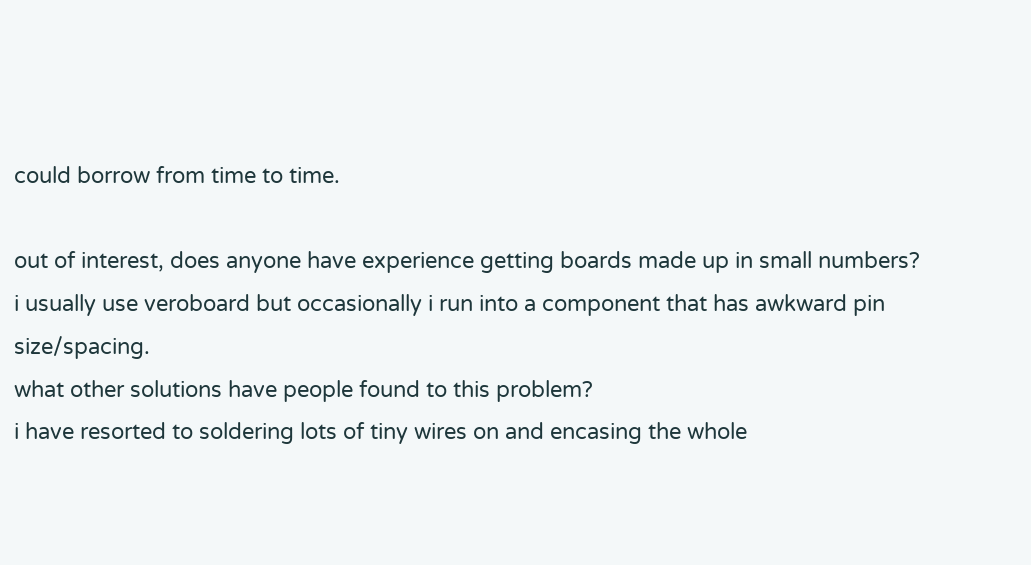could borrow from time to time.

out of interest, does anyone have experience getting boards made up in small numbers?
i usually use veroboard but occasionally i run into a component that has awkward pin size/spacing.
what other solutions have people found to this problem?
i have resorted to soldering lots of tiny wires on and encasing the whole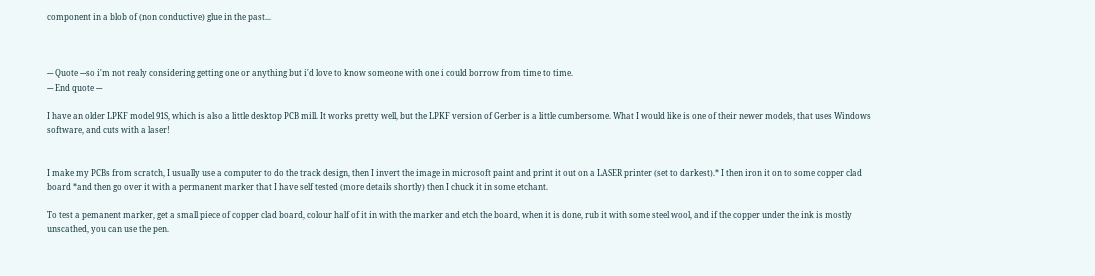component in a blob of (non conductive) glue in the past...



--- Quote ---so i'm not realy considering getting one or anything but i'd love to know someone with one i could borrow from time to time.
--- End quote ---

I have an older LPKF model 91S, which is also a little desktop PCB mill. It works pretty well, but the LPKF version of Gerber is a little cumbersome. What I would like is one of their newer models, that uses Windows software, and cuts with a laser!


I make my PCBs from scratch, I usually use a computer to do the track design, then I invert the image in microsoft paint and print it out on a LASER printer (set to darkest).* I then iron it on to some copper clad board *and then go over it with a permanent marker that I have self tested (more details shortly) then I chuck it in some etchant.

To test a pemanent marker, get a small piece of copper clad board, colour half of it in with the marker and etch the board, when it is done, rub it with some steel wool, and if the copper under the ink is mostly unscathed, you can use the pen.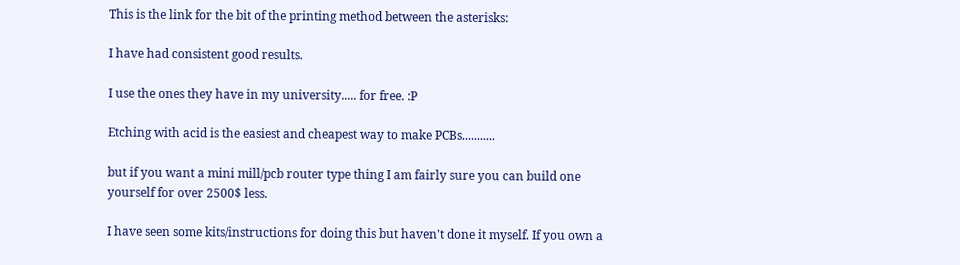This is the link for the bit of the printing method between the asterisks:

I have had consistent good results.

I use the ones they have in my university..... for free. :P

Etching with acid is the easiest and cheapest way to make PCBs...........

but if you want a mini mill/pcb router type thing I am fairly sure you can build one yourself for over 2500$ less.

I have seen some kits/instructions for doing this but haven't done it myself. If you own a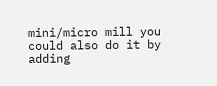mini/micro mill you could also do it by adding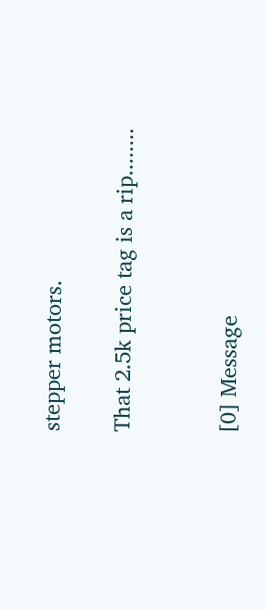stepper motors.

That 2.5k price tag is a rip........


[0] Message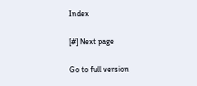Index

[#] Next page

Go to full version